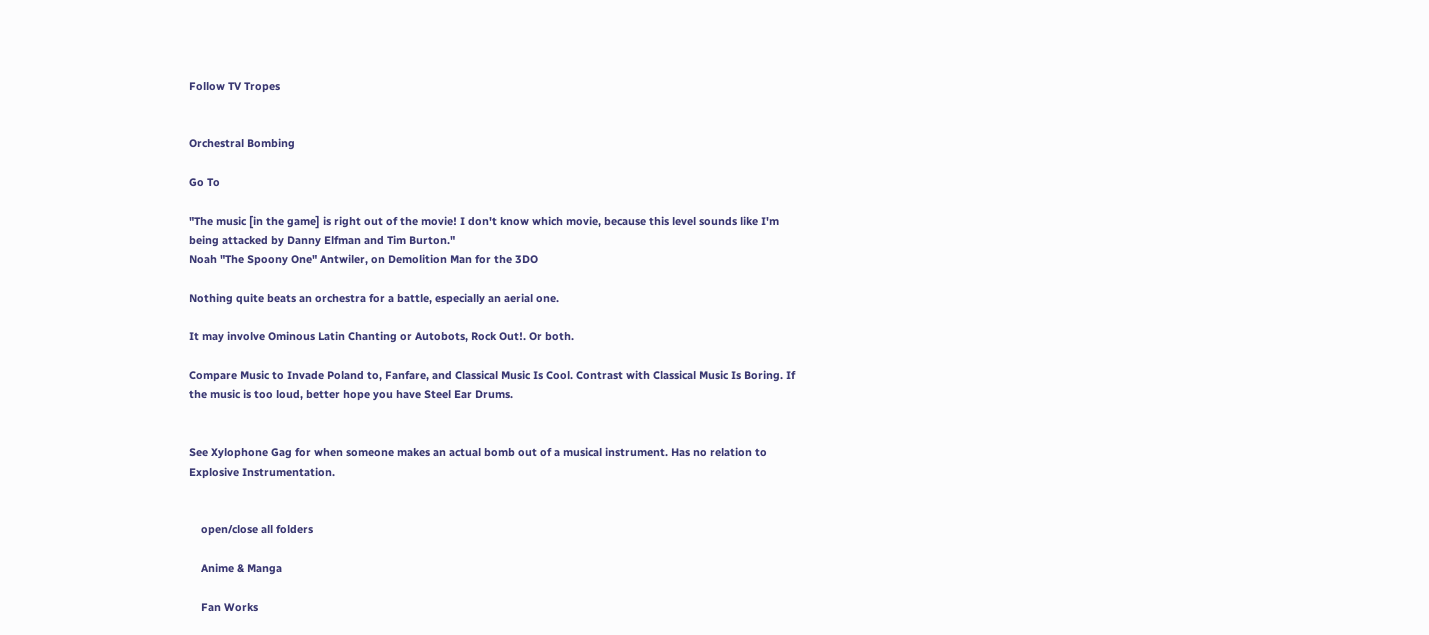Follow TV Tropes


Orchestral Bombing

Go To

"The music [in the game] is right out of the movie! I don't know which movie, because this level sounds like I'm being attacked by Danny Elfman and Tim Burton."
Noah "The Spoony One" Antwiler, on Demolition Man for the 3DO

Nothing quite beats an orchestra for a battle, especially an aerial one.

It may involve Ominous Latin Chanting or Autobots, Rock Out!. Or both.

Compare Music to Invade Poland to, Fanfare, and Classical Music Is Cool. Contrast with Classical Music Is Boring. If the music is too loud, better hope you have Steel Ear Drums.


See Xylophone Gag for when someone makes an actual bomb out of a musical instrument. Has no relation to Explosive Instrumentation.


    open/close all folders

    Anime & Manga

    Fan Works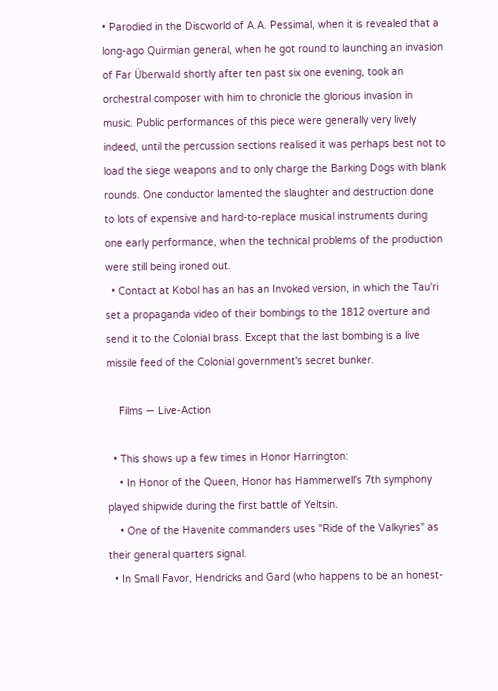• Parodied in the Discworld of A.A. Pessimal, when it is revealed that a long-ago Quirmian general, when he got round to launching an invasion of Far Überwald shortly after ten past six one evening, took an orchestral composer with him to chronicle the glorious invasion in music. Public performances of this piece were generally very lively indeed, until the percussion sections realised it was perhaps best not to load the siege weapons and to only charge the Barking Dogs with blank rounds. One conductor lamented the slaughter and destruction done to lots of expensive and hard-to-replace musical instruments during one early performance, when the technical problems of the production were still being ironed out.
  • Contact at Kobol has an has an Invoked version, in which the Tau'ri set a propaganda video of their bombings to the 1812 overture and send it to the Colonial brass. Except that the last bombing is a live missile feed of the Colonial government's secret bunker.

    Films — Live-Action

  • This shows up a few times in Honor Harrington:
    • In Honor of the Queen, Honor has Hammerwell's 7th symphony played shipwide during the first battle of Yeltsin.
    • One of the Havenite commanders uses "Ride of the Valkyries" as their general quarters signal.
  • In Small Favor, Hendricks and Gard (who happens to be an honest-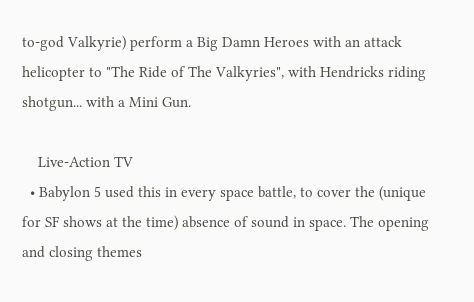to-god Valkyrie) perform a Big Damn Heroes with an attack helicopter to "The Ride of The Valkyries", with Hendricks riding shotgun... with a Mini Gun.

    Live-Action TV
  • Babylon 5 used this in every space battle, to cover the (unique for SF shows at the time) absence of sound in space. The opening and closing themes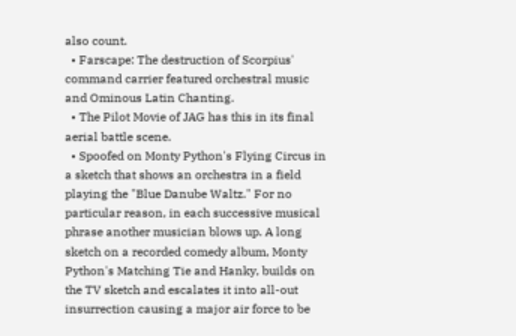also count.
  • Farscape: The destruction of Scorpius' command carrier featured orchestral music and Ominous Latin Chanting.
  • The Pilot Movie of JAG has this in its final aerial battle scene.
  • Spoofed on Monty Python's Flying Circus in a sketch that shows an orchestra in a field playing the "Blue Danube Waltz." For no particular reason, in each successive musical phrase another musician blows up. A long sketch on a recorded comedy album, Monty Python's Matching Tie and Hanky, builds on the TV sketch and escalates it into all-out insurrection causing a major air force to be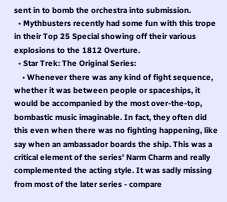sent in to bomb the orchestra into submission.
  • Mythbusters recently had some fun with this trope in their Top 25 Special showing off their various explosions to the 1812 Overture.
  • Star Trek: The Original Series:
    • Whenever there was any kind of fight sequence, whether it was between people or spaceships, it would be accompanied by the most over-the-top, bombastic music imaginable. In fact, they often did this even when there was no fighting happening, like say when an ambassador boards the ship. This was a critical element of the series' Narm Charm and really complemented the acting style. It was sadly missing from most of the later series - compare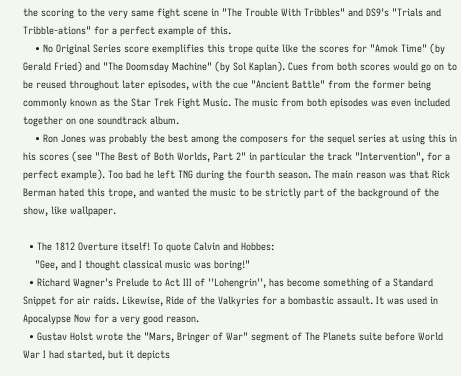the scoring to the very same fight scene in "The Trouble With Tribbles" and DS9's "Trials and Tribble-ations" for a perfect example of this.
    • No Original Series score exemplifies this trope quite like the scores for "Amok Time" (by Gerald Fried) and "The Doomsday Machine" (by Sol Kaplan). Cues from both scores would go on to be reused throughout later episodes, with the cue "Ancient Battle" from the former being commonly known as the Star Trek Fight Music. The music from both episodes was even included together on one soundtrack album.
    • Ron Jones was probably the best among the composers for the sequel series at using this in his scores (see "The Best of Both Worlds, Part 2" in particular the track "Intervention", for a perfect example). Too bad he left TNG during the fourth season. The main reason was that Rick Berman hated this trope, and wanted the music to be strictly part of the background of the show, like wallpaper.

  • The 1812 Overture itself! To quote Calvin and Hobbes:
    "Gee, and I thought classical music was boring!"
  • Richard Wagner's Prelude to Act III of ''Lohengrin'', has become something of a Standard Snippet for air raids. Likewise, Ride of the Valkyries for a bombastic assault. It was used in Apocalypse Now for a very good reason.
  • Gustav Holst wrote the "Mars, Bringer of War" segment of The Planets suite before World War I had started, but it depicts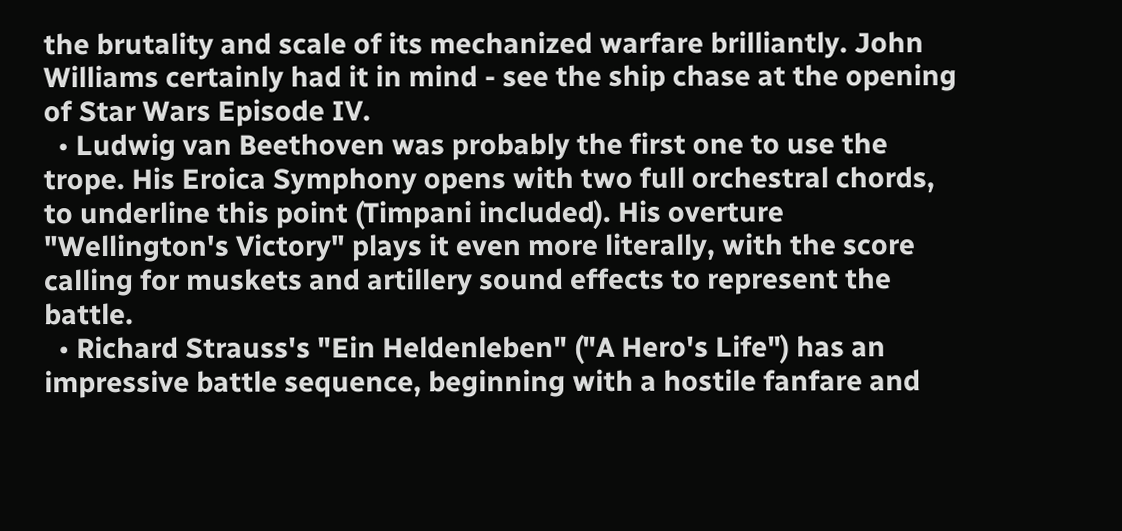the brutality and scale of its mechanized warfare brilliantly. John Williams certainly had it in mind - see the ship chase at the opening of Star Wars Episode IV.
  • Ludwig van Beethoven was probably the first one to use the trope. His Eroica Symphony opens with two full orchestral chords, to underline this point (Timpani included). His overture "Wellington's Victory" plays it even more literally, with the score calling for muskets and artillery sound effects to represent the battle.
  • Richard Strauss's "Ein Heldenleben" ("A Hero's Life") has an impressive battle sequence, beginning with a hostile fanfare and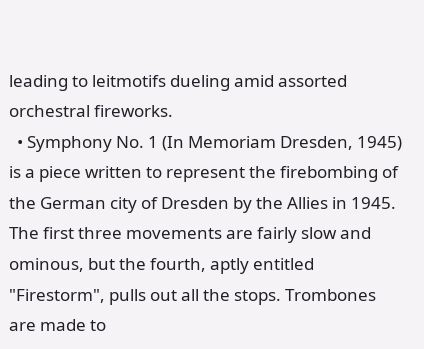leading to leitmotifs dueling amid assorted orchestral fireworks.
  • Symphony No. 1 (In Memoriam Dresden, 1945) is a piece written to represent the firebombing of the German city of Dresden by the Allies in 1945. The first three movements are fairly slow and ominous, but the fourth, aptly entitled "Firestorm", pulls out all the stops. Trombones are made to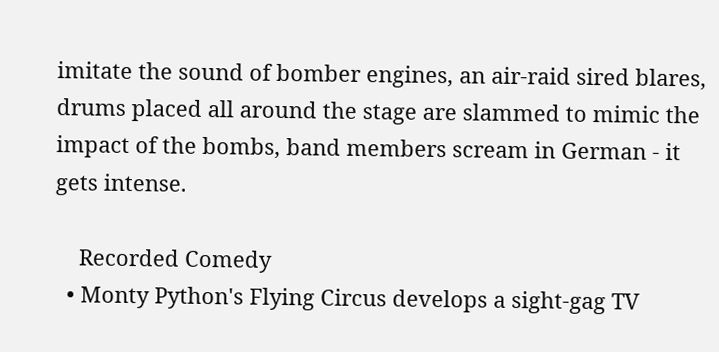imitate the sound of bomber engines, an air-raid sired blares, drums placed all around the stage are slammed to mimic the impact of the bombs, band members scream in German - it gets intense.

    Recorded Comedy
  • Monty Python's Flying Circus develops a sight-gag TV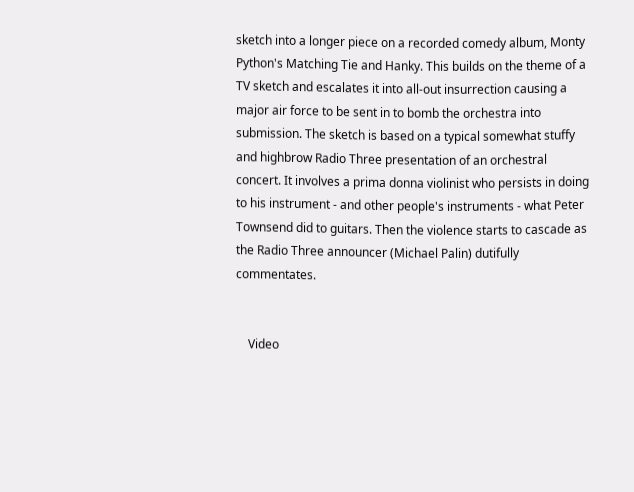sketch into a longer piece on a recorded comedy album, Monty Python's Matching Tie and Hanky. This builds on the theme of a TV sketch and escalates it into all-out insurrection causing a major air force to be sent in to bomb the orchestra into submission. The sketch is based on a typical somewhat stuffy and highbrow Radio Three presentation of an orchestral concert. It involves a prima donna violinist who persists in doing to his instrument - and other people's instruments - what Peter Townsend did to guitars. Then the violence starts to cascade as the Radio Three announcer (Michael Palin) dutifully commentates.


    Video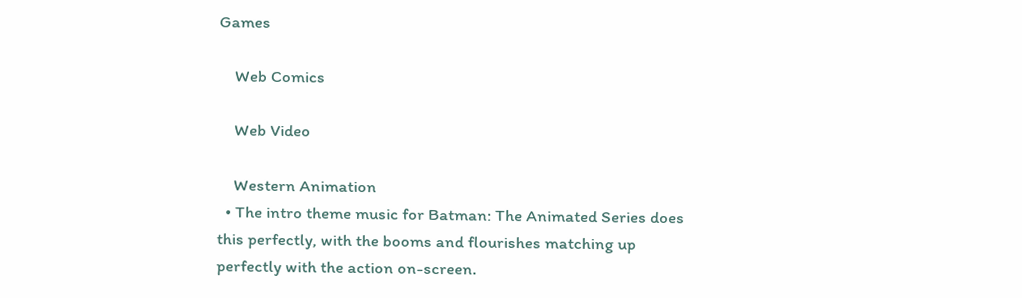Games

    Web Comics

    Web Video

    Western Animation
  • The intro theme music for Batman: The Animated Series does this perfectly, with the booms and flourishes matching up perfectly with the action on-screen.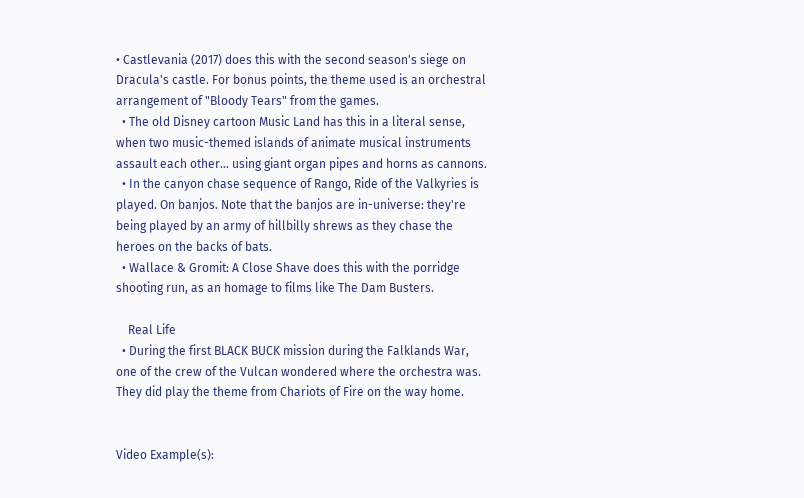• Castlevania (2017) does this with the second season's siege on Dracula's castle. For bonus points, the theme used is an orchestral arrangement of "Bloody Tears" from the games.
  • The old Disney cartoon Music Land has this in a literal sense, when two music-themed islands of animate musical instruments assault each other... using giant organ pipes and horns as cannons.
  • In the canyon chase sequence of Rango, Ride of the Valkyries is played. On banjos. Note that the banjos are in-universe: they're being played by an army of hillbilly shrews as they chase the heroes on the backs of bats.
  • Wallace & Gromit: A Close Shave does this with the porridge shooting run, as an homage to films like The Dam Busters.

    Real Life
  • During the first BLACK BUCK mission during the Falklands War, one of the crew of the Vulcan wondered where the orchestra was. They did play the theme from Chariots of Fire on the way home.


Video Example(s):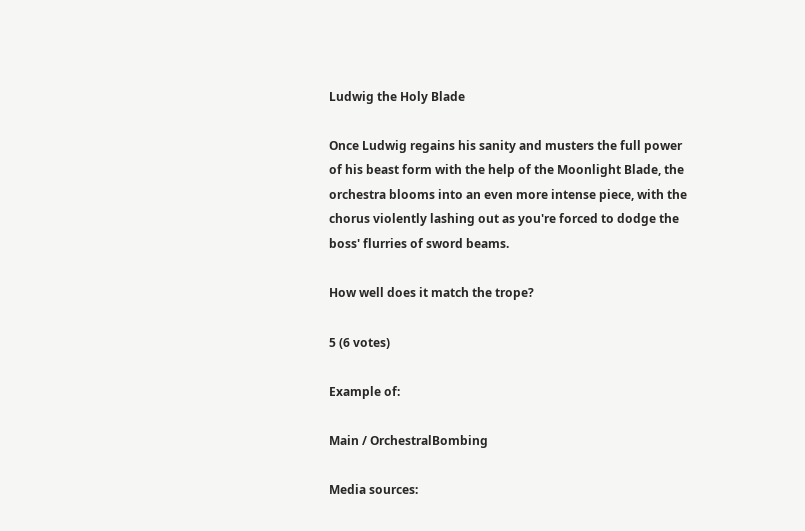Ludwig the Holy Blade

Once Ludwig regains his sanity and musters the full power of his beast form with the help of the Moonlight Blade, the orchestra blooms into an even more intense piece, with the chorus violently lashing out as you're forced to dodge the boss' flurries of sword beams.

How well does it match the trope?

5 (6 votes)

Example of:

Main / OrchestralBombing

Media sources: